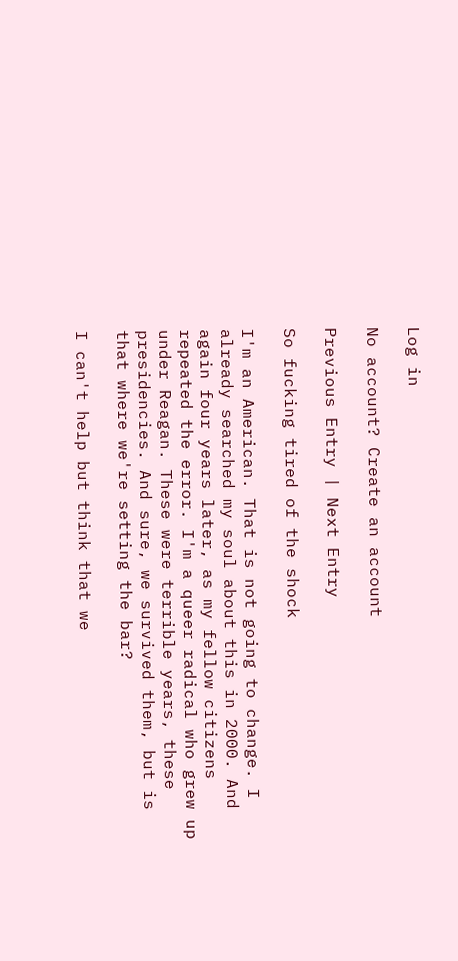Log in

No account? Create an account

Previous Entry | Next Entry

So fucking tired of the shock

I'm an American. That is not going to change. I already searched my soul about this in 2000. And again four years later, as my fellow citizens repeated the error. I'm a queer radical who grew up under Reagan. These were terrible years, these presidencies. And sure, we survived them, but is that where we're setting the bar?

I can't help but think that we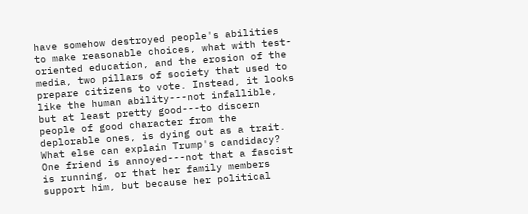have somehow destroyed people's abilities to make reasonable choices, what with test-oriented education, and the erosion of the media, two pillars of society that used to prepare citizens to vote. Instead, it looks like the human ability---not infallible, but at least pretty good---to discern people of good character from the deplorable ones, is dying out as a trait. What else can explain Trump's candidacy?
One friend is annoyed---not that a fascist is running, or that her family members support him, but because her political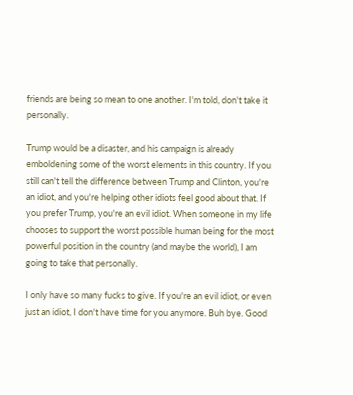friends are being so mean to one another. I'm told, don't take it personally.

Trump would be a disaster, and his campaign is already emboldening some of the worst elements in this country. If you still can't tell the difference between Trump and Clinton, you're an idiot, and you're helping other idiots feel good about that. If you prefer Trump, you're an evil idiot. When someone in my life chooses to support the worst possible human being for the most powerful position in the country (and maybe the world), I am going to take that personally.

I only have so many fucks to give. If you're an evil idiot, or even just an idiot, I don't have time for you anymore. Buh bye. Good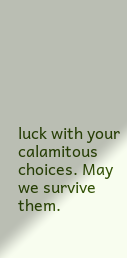luck with your calamitous choices. May we survive them.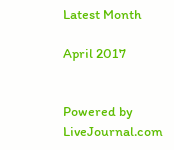Latest Month

April 2017


Powered by LiveJournal.com